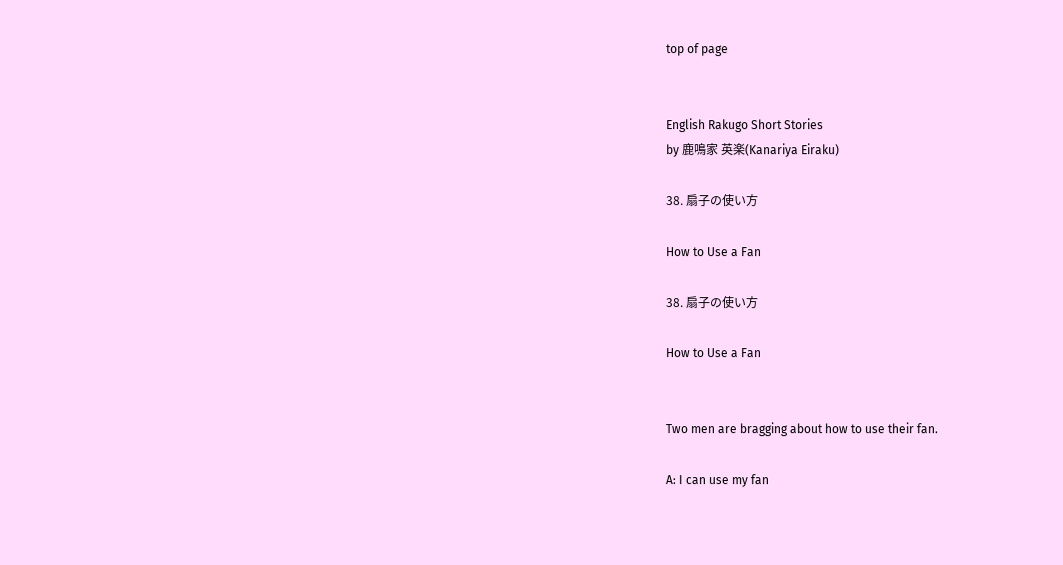top of page


English Rakugo Short Stories
by 鹿鳴家 英楽(Kanariya Eiraku)

38. 扇子の使い方

How to Use a Fan

38. 扇子の使い方

How to Use a Fan


Two men are bragging about how to use their fan.

A: I can use my fan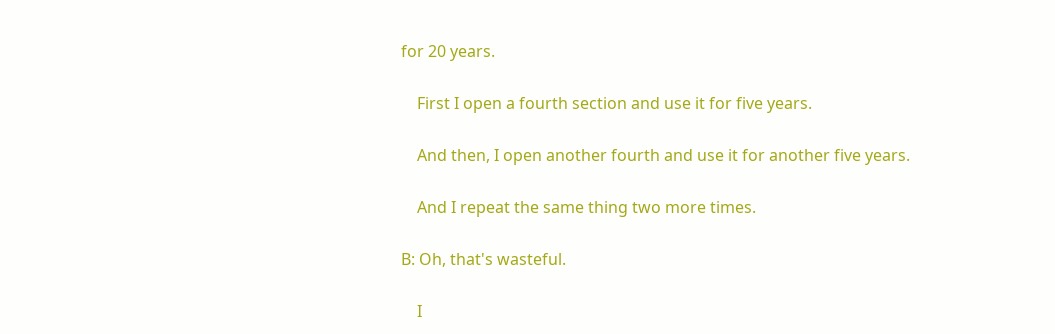for 20 years.

    First I open a fourth section and use it for five years.

    And then, I open another fourth and use it for another five years.

    And I repeat the same thing two more times.

B: Oh, that's wasteful.

    I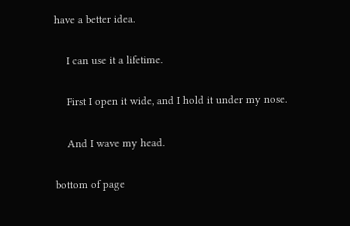have a better idea.

    I can use it a lifetime.

    First I open it wide, and I hold it under my nose.

    And I wave my head.

bottom of page